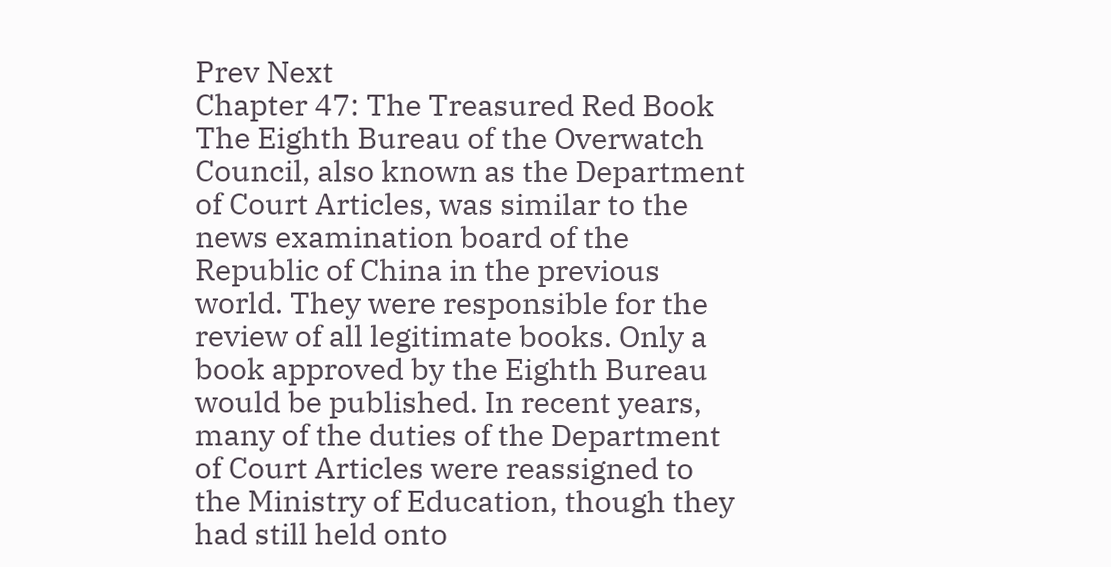Prev Next
Chapter 47: The Treasured Red Book
The Eighth Bureau of the Overwatch Council, also known as the Department of Court Articles, was similar to the news examination board of the Republic of China in the previous world. They were responsible for the review of all legitimate books. Only a book approved by the Eighth Bureau would be published. In recent years, many of the duties of the Department of Court Articles were reassigned to the Ministry of Education, though they had still held onto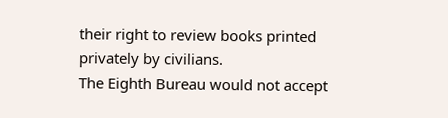their right to review books printed privately by civilians.
The Eighth Bureau would not accept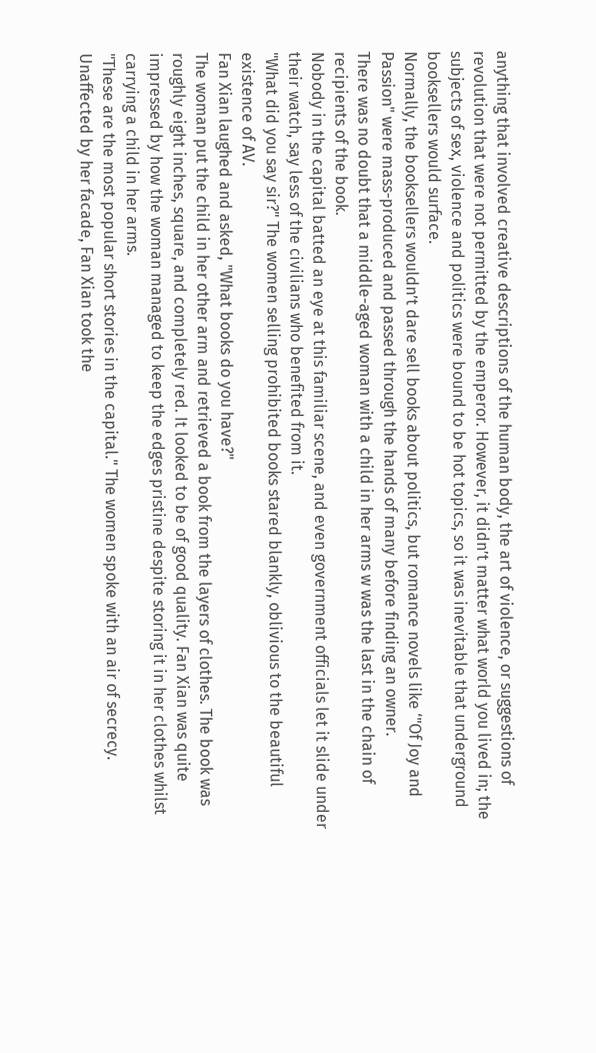anything that involved creative descriptions of the human body, the art of violence, or suggestions of revolution that were not permitted by the emperor. However, it didn’t matter what world you lived in; the subjects of sex, violence and politics were bound to be hot topics, so it was inevitable that underground booksellers would surface.
Normally, the booksellers wouldn’t dare sell books about politics, but romance novels like ‘"Of Joy and Passion" were mass-produced and passed through the hands of many before finding an owner.
There was no doubt that a middle-aged woman with a child in her arms w was the last in the chain of recipients of the book.
Nobody in the capital batted an eye at this familiar scene, and even government officials let it slide under their watch, say less of the civilians who benefited from it.
"What did you say sir?" The women selling prohibited books stared blankly, oblivious to the beautiful existence of AV.
Fan Xian laughed and asked, "What books do you have?"
The woman put the child in her other arm and retrieved a book from the layers of clothes. The book was roughly eight inches, square, and completely red. It looked to be of good quality. Fan Xian was quite impressed by how the woman managed to keep the edges pristine despite storing it in her clothes whilst carrying a child in her arms.
"These are the most popular short stories in the capital." The women spoke with an air of secrecy.
Unaffected by her facade, Fan Xian took the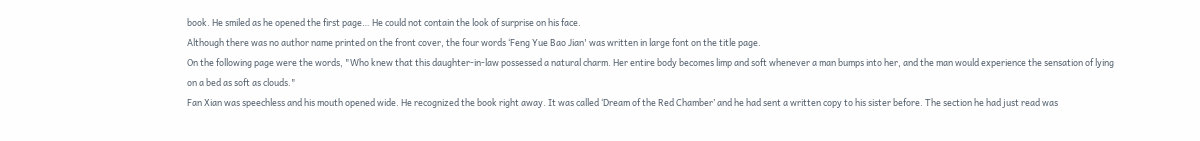book. He smiled as he opened the first page… He could not contain the look of surprise on his face.
Although there was no author name printed on the front cover, the four words ‘Feng Yue Bao Jian' was written in large font on the title page.
On the following page were the words, "Who knew that this daughter-in-law possessed a natural charm. Her entire body becomes limp and soft whenever a man bumps into her, and the man would experience the sensation of lying on a bed as soft as clouds."
Fan Xian was speechless and his mouth opened wide. He recognized the book right away. It was called ‘Dream of the Red Chamber’ and he had sent a written copy to his sister before. The section he had just read was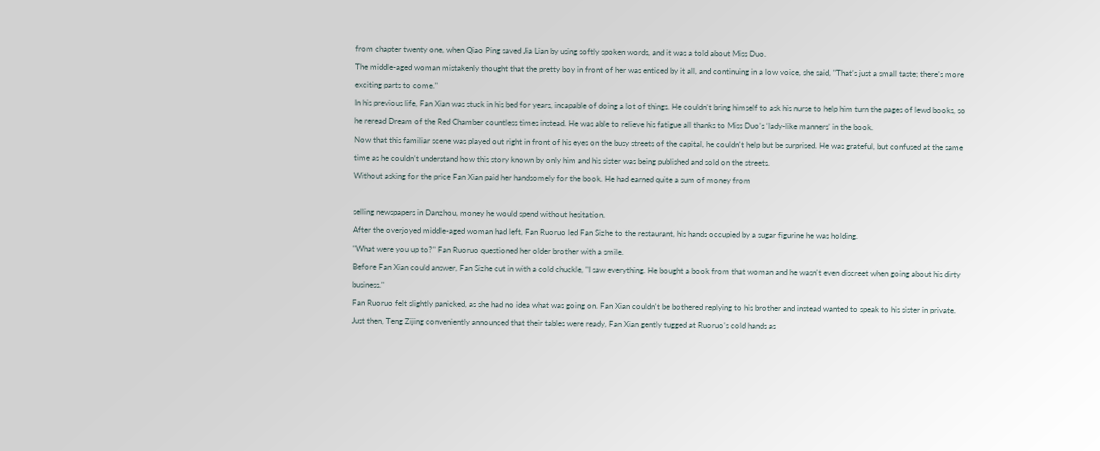from chapter twenty one, when Qiao Ping saved Jia Lian by using softly spoken words, and it was a told about Miss Duo.
The middle-aged woman mistakenly thought that the pretty boy in front of her was enticed by it all, and continuing in a low voice, she said, "That’s just a small taste; there’s more exciting parts to come."
In his previous life, Fan Xian was stuck in his bed for years, incapable of doing a lot of things. He couldn’t bring himself to ask his nurse to help him turn the pages of lewd books, so he reread Dream of the Red Chamber countless times instead. He was able to relieve his fatigue all thanks to Miss Duo’s ‘lady-like manners’ in the book.
Now that this familiar scene was played out right in front of his eyes on the busy streets of the capital, he couldn't help but be surprised. He was grateful, but confused at the same time as he couldn’t understand how this story known by only him and his sister was being published and sold on the streets.
Without asking for the price Fan Xian paid her handsomely for the book. He had earned quite a sum of money from

selling newspapers in Danzhou, money he would spend without hesitation.
After the overjoyed middle-aged woman had left, Fan Ruoruo led Fan Sizhe to the restaurant, his hands occupied by a sugar figurine he was holding.
"What were you up to?" Fan Ruoruo questioned her older brother with a smile.
Before Fan Xian could answer, Fan Sizhe cut in with a cold chuckle, "I saw everything. He bought a book from that woman and he wasn't even discreet when going about his dirty business."
Fan Ruoruo felt slightly panicked, as she had no idea what was going on. Fan Xian couldn't be bothered replying to his brother and instead wanted to speak to his sister in private. Just then, Teng Zijing conveniently announced that their tables were ready, Fan Xian gently tugged at Ruoruo’s cold hands as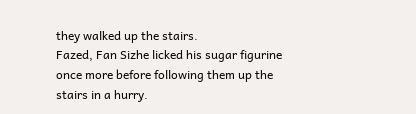they walked up the stairs.
Fazed, Fan Sizhe licked his sugar figurine once more before following them up the stairs in a hurry.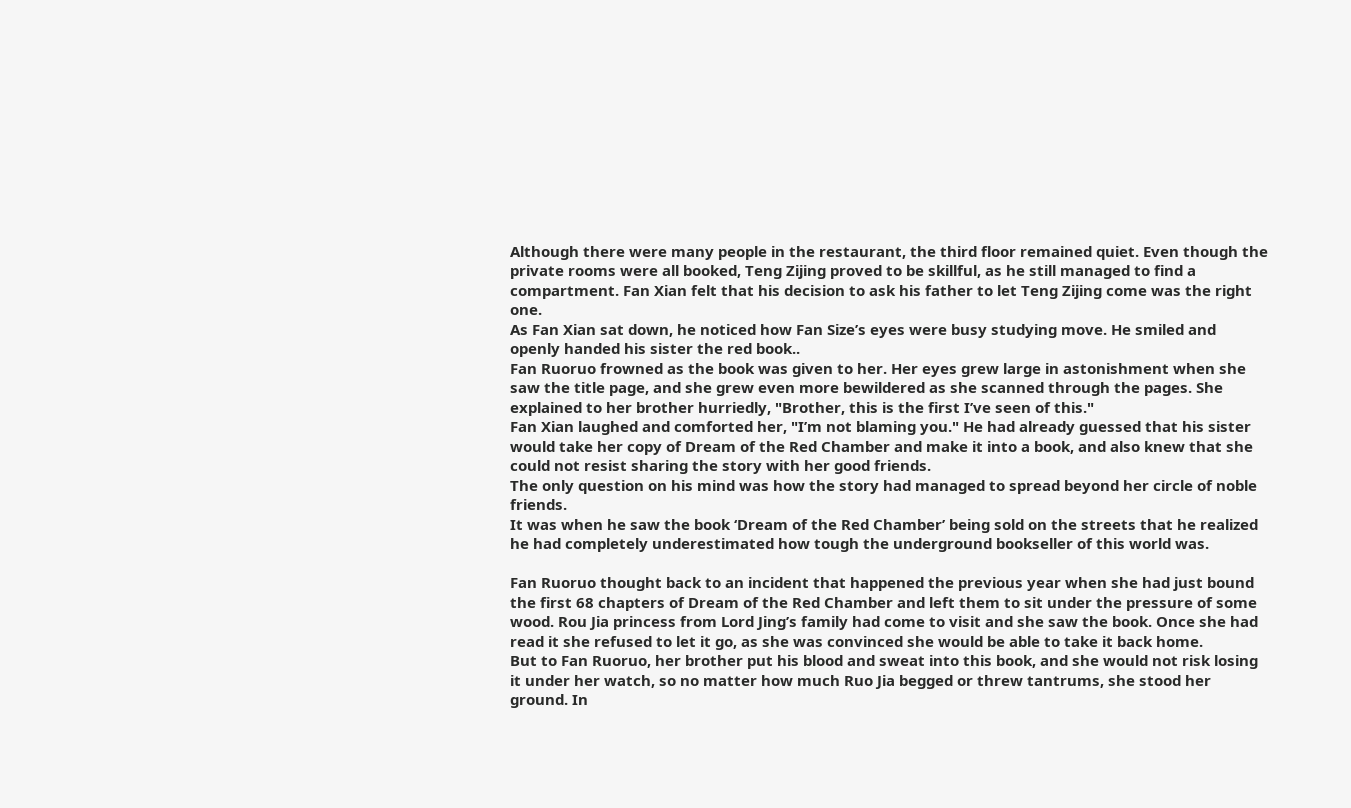Although there were many people in the restaurant, the third floor remained quiet. Even though the private rooms were all booked, Teng Zijing proved to be skillful, as he still managed to find a compartment. Fan Xian felt that his decision to ask his father to let Teng Zijing come was the right one.
As Fan Xian sat down, he noticed how Fan Size’s eyes were busy studying move. He smiled and openly handed his sister the red book..
Fan Ruoruo frowned as the book was given to her. Her eyes grew large in astonishment when she saw the title page, and she grew even more bewildered as she scanned through the pages. She explained to her brother hurriedly, "Brother, this is the first I’ve seen of this."
Fan Xian laughed and comforted her, "I’m not blaming you." He had already guessed that his sister would take her copy of Dream of the Red Chamber and make it into a book, and also knew that she could not resist sharing the story with her good friends.
The only question on his mind was how the story had managed to spread beyond her circle of noble friends.
It was when he saw the book ‘Dream of the Red Chamber’ being sold on the streets that he realized he had completely underestimated how tough the underground bookseller of this world was.

Fan Ruoruo thought back to an incident that happened the previous year when she had just bound the first 68 chapters of Dream of the Red Chamber and left them to sit under the pressure of some wood. Rou Jia princess from Lord Jing’s family had come to visit and she saw the book. Once she had read it she refused to let it go, as she was convinced she would be able to take it back home.
But to Fan Ruoruo, her brother put his blood and sweat into this book, and she would not risk losing it under her watch, so no matter how much Ruo Jia begged or threw tantrums, she stood her ground. In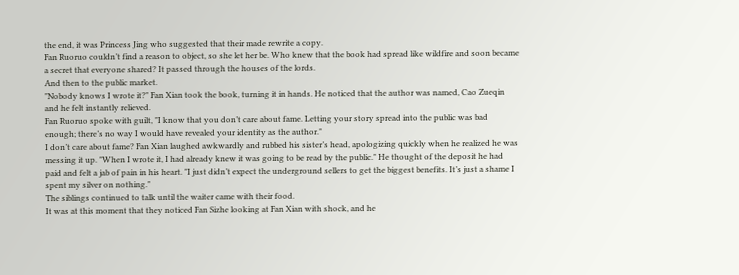the end, it was Princess Jing who suggested that their made rewrite a copy.
Fan Ruoruo couldn’t find a reason to object, so she let her be. Who knew that the book had spread like wildfire and soon became a secret that everyone shared? It passed through the houses of the lords.
And then to the public market.
"Nobody knows I wrote it?" Fan Xian took the book, turning it in hands. He noticed that the author was named, Cao Zueqin and he felt instantly relieved.
Fan Ruoruo spoke with guilt, "I know that you don’t care about fame. Letting your story spread into the public was bad enough; there’s no way I would have revealed your identity as the author."
I don’t care about fame? Fan Xian laughed awkwardly and rubbed his sister’s head, apologizing quickly when he realized he was messing it up. "When I wrote it, I had already knew it was going to be read by the public." He thought of the deposit he had paid and felt a jab of pain in his heart. "I just didn’t expect the underground sellers to get the biggest benefits. It’s just a shame I spent my silver on nothing."
The siblings continued to talk until the waiter came with their food.
It was at this moment that they noticed Fan Sizhe looking at Fan Xian with shock, and he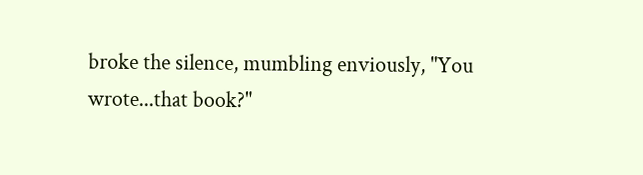broke the silence, mumbling enviously, "You wrote...that book?"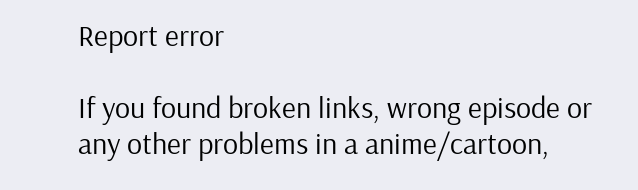Report error

If you found broken links, wrong episode or any other problems in a anime/cartoon,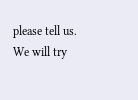please tell us. We will try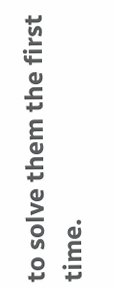to solve them the first time.